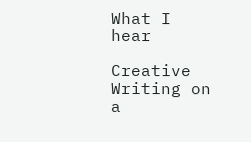What I hear

Creative Writing on a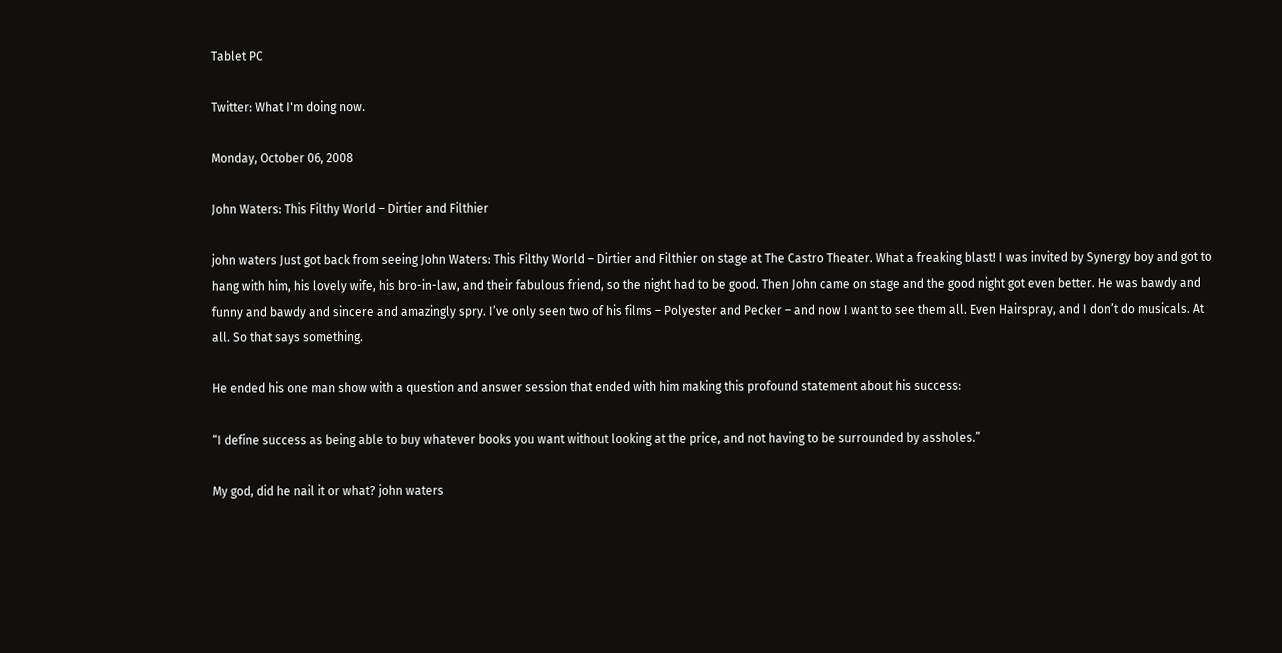Tablet PC

Twitter: What I'm doing now.

Monday, October 06, 2008

John Waters: This Filthy World – Dirtier and Filthier

john waters Just got back from seeing John Waters: This Filthy World – Dirtier and Filthier on stage at The Castro Theater. What a freaking blast! I was invited by Synergy boy and got to hang with him, his lovely wife, his bro-in-law, and their fabulous friend, so the night had to be good. Then John came on stage and the good night got even better. He was bawdy and funny and bawdy and sincere and amazingly spry. I’ve only seen two of his films – Polyester and Pecker – and now I want to see them all. Even Hairspray, and I don’t do musicals. At all. So that says something.

He ended his one man show with a question and answer session that ended with him making this profound statement about his success:

“I define success as being able to buy whatever books you want without looking at the price, and not having to be surrounded by assholes.”

My god, did he nail it or what? john waters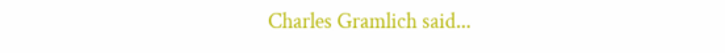Charles Gramlich said...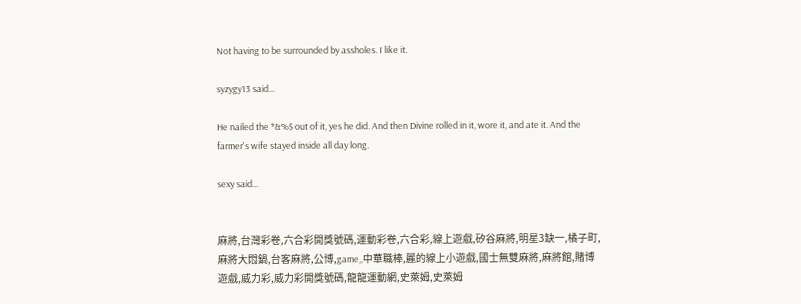Not having to be surrounded by assholes. I like it.

syzygy13 said...

He nailed the *&%$ out of it, yes he did. And then Divine rolled in it, wore it, and ate it. And the farmer's wife stayed inside all day long.

sexy said...


麻將,台灣彩卷,六合彩開獎號碼,運動彩卷,六合彩,線上遊戲,矽谷麻將,明星3缺一,橘子町,麻將大悶鍋,台客麻將,公博,game,,中華職棒,麗的線上小遊戲,國士無雙麻將,麻將館,賭博遊戲,威力彩,威力彩開獎號碼,龍龍運動網,史萊姆,史萊姆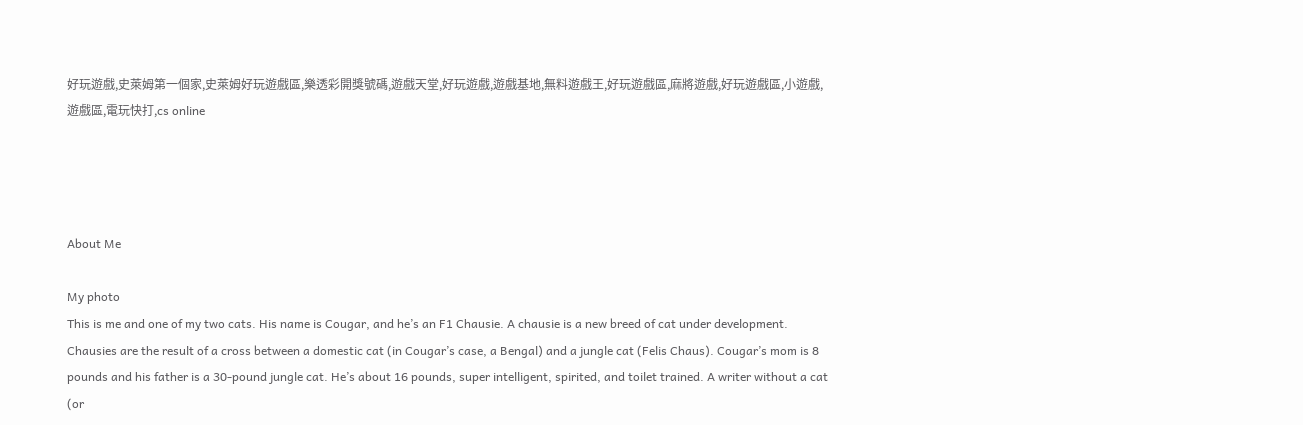好玩遊戲,史萊姆第一個家,史萊姆好玩遊戲區,樂透彩開獎號碼,遊戲天堂,好玩遊戲,遊戲基地,無料遊戲王,好玩遊戲區,麻將遊戲,好玩遊戲區,小遊戲,遊戲區,電玩快打,cs online




About Me

My photo
This is me and one of my two cats. His name is Cougar, and he’s an F1 Chausie. A chausie is a new breed of cat under development. Chausies are the result of a cross between a domestic cat (in Cougar’s case, a Bengal) and a jungle cat (Felis Chaus). Cougar’s mom is 8 pounds and his father is a 30-pound jungle cat. He’s about 16 pounds, super intelligent, spirited, and toilet trained. A writer without a cat (or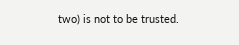two) is not to be trusted.